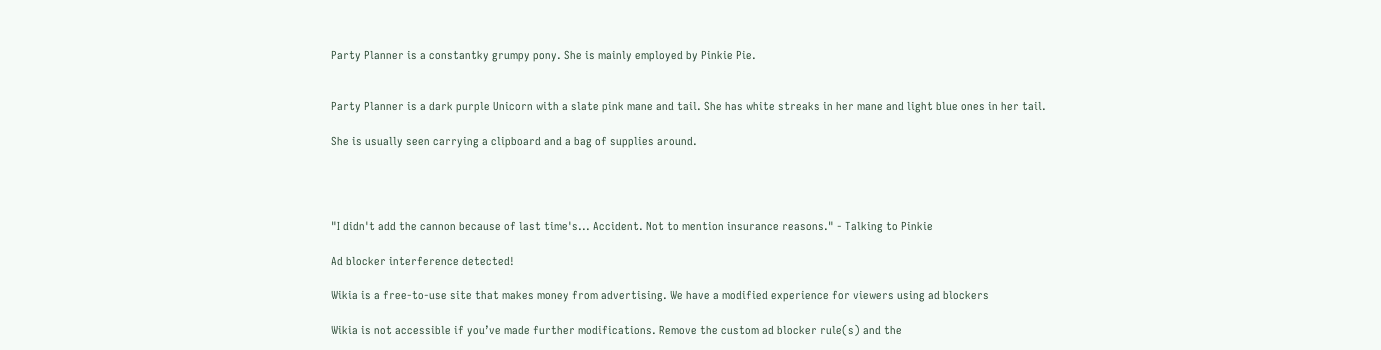Party Planner is a constantky grumpy pony. She is mainly employed by Pinkie Pie.


Party Planner is a dark purple Unicorn with a slate pink mane and tail. She has white streaks in her mane and light blue ones in her tail.

She is usually seen carrying a clipboard and a bag of supplies around.




"I didn't add the cannon because of last time's... Accident. Not to mention insurance reasons." - Talking to Pinkie

Ad blocker interference detected!

Wikia is a free-to-use site that makes money from advertising. We have a modified experience for viewers using ad blockers

Wikia is not accessible if you’ve made further modifications. Remove the custom ad blocker rule(s) and the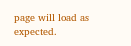page will load as expected.